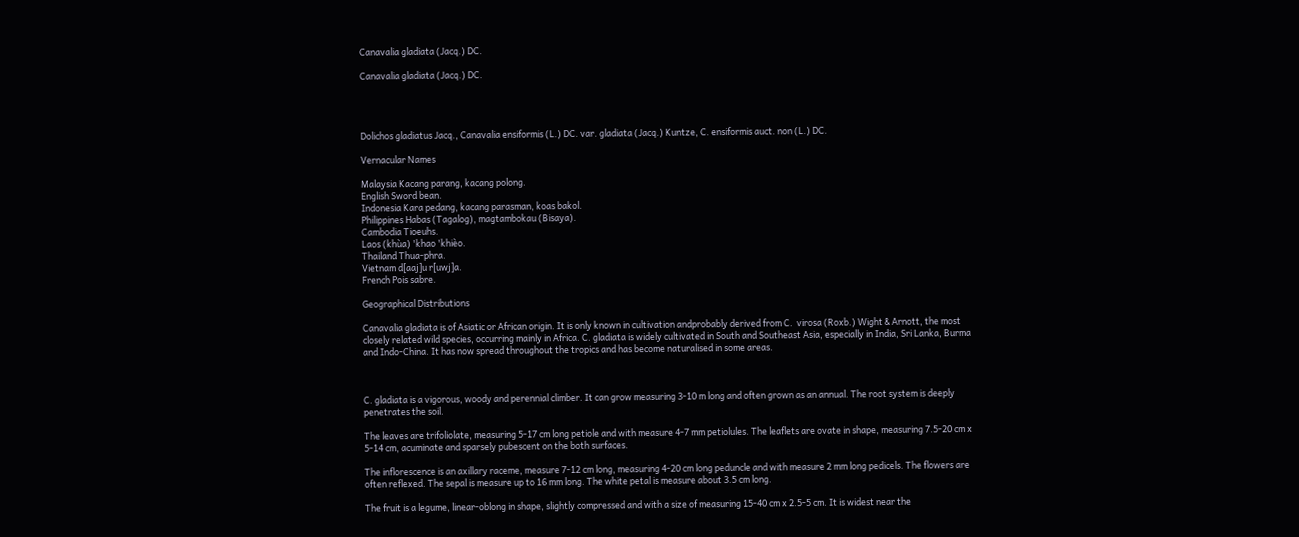Canavalia gladiata (Jacq.) DC.

Canavalia gladiata (Jacq.) DC.




Dolichos gladiatus Jacq., Canavalia ensiformis (L.) DC. var. gladiata (Jacq.) Kuntze, C. ensiformis auct. non (L.) DC.

Vernacular Names

Malaysia Kacang parang, kacang polong.
English Sword bean.
Indonesia Kara pedang, kacang parasman, koas bakol.
Philippines Habas (Tagalog), magtambokau (Bisaya).
Cambodia Tioeuhs.
Laos (khùa) 'khao 'khièo.
Thailand Thua-phra.
Vietnam d[aaj]u r[uwj]a.
French Pois sabre.

Geographical Distributions

Canavalia gladiata is of Asiatic or African origin. It is only known in cultivation andprobably derived from C.  virosa (Roxb.) Wight & Arnott, the most closely related wild species, occurring mainly in Africa. C. gladiata is widely cultivated in South and Southeast Asia, especially in India, Sri Lanka, Burma and Indo-China. It has now spread throughout the tropics and has become naturalised in some areas.



C. gladiata is a vigorous, woody and perennial climber. It can grow measuring 3-10 m long and often grown as an annual. The root system is deeply penetrates the soil.

The leaves are trifoliolate, measuring 5-17 cm long petiole and with measure 4-7 mm petiolules. The leaflets are ovate in shape, measuring 7.5-20 cm x 5-14 cm, acuminate and sparsely pubescent on the both surfaces.

The inflorescence is an axillary raceme, measure 7-12 cm long, measuring 4-20 cm long peduncle and with measure 2 mm long pedicels. The flowers are often reflexed. The sepal is measure up to 16 mm long. The white petal is measure about 3.5 cm long.

The fruit is a legume, linear-oblong in shape, slightly compressed and with a size of measuring 15-40 cm x 2.5-5 cm. It is widest near the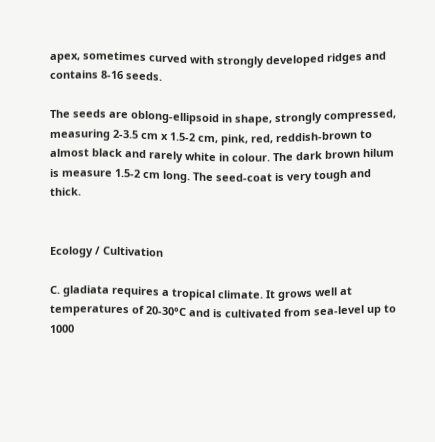apex, sometimes curved with strongly developed ridges and contains 8-16 seeds.

The seeds are oblong-ellipsoid in shape, strongly compressed, measuring 2-3.5 cm x 1.5-2 cm, pink, red, reddish-brown to almost black and rarely white in colour. The dark brown hilum is measure 1.5-2 cm long. The seed-coat is very tough and thick.


Ecology / Cultivation

C. gladiata requires a tropical climate. It grows well at temperatures of 20-30°C and is cultivated from sea-level up to 1000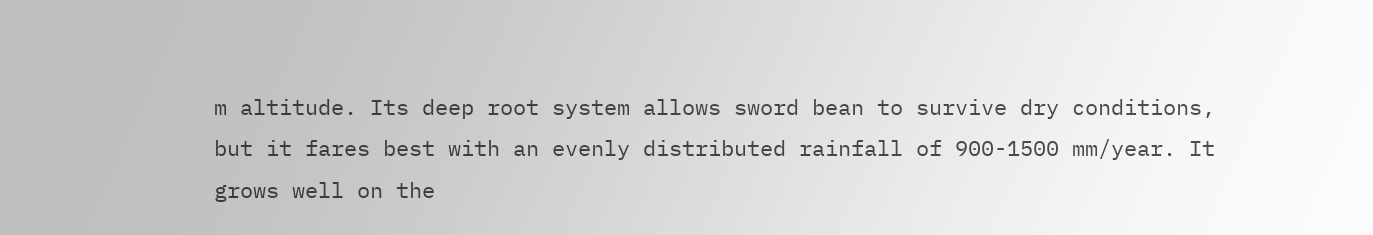m altitude. Its deep root system allows sword bean to survive dry conditions, but it fares best with an evenly distributed rainfall of 900-1500 mm/year. It grows well on the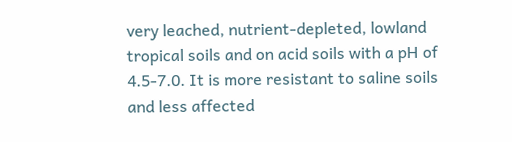very leached, nutrient-depleted, lowland tropical soils and on acid soils with a pH of 4.5-7.0. It is more resistant to saline soils and less affected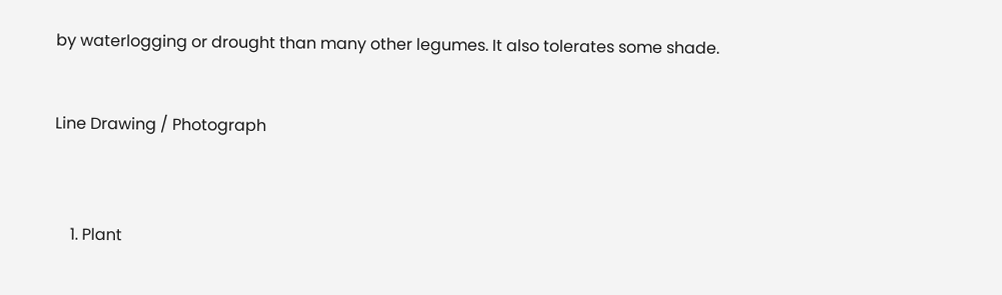by waterlogging or drought than many other legumes. It also tolerates some shade.


Line Drawing / Photograph



    1. Plant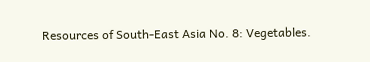Resources of South-East Asia No. 8: Vegetables.